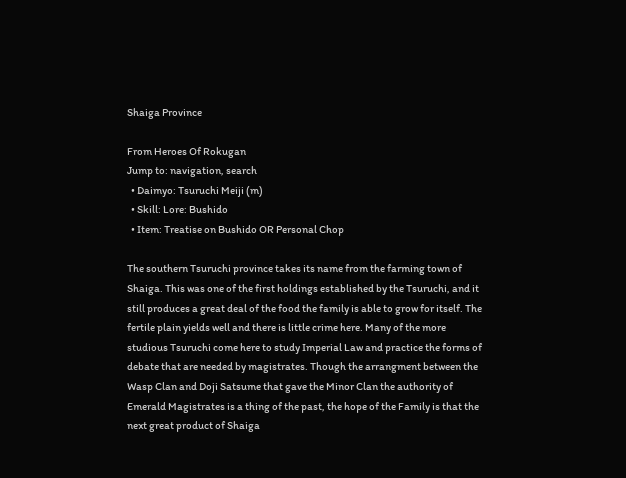Shaiga Province

From Heroes Of Rokugan
Jump to: navigation, search
  • Daimyo: Tsuruchi Meiji (m)
  • Skill: Lore: Bushido
  • Item: Treatise on Bushido OR Personal Chop

The southern Tsuruchi province takes its name from the farming town of Shaiga. This was one of the first holdings established by the Tsuruchi, and it still produces a great deal of the food the family is able to grow for itself. The fertile plain yields well and there is little crime here. Many of the more studious Tsuruchi come here to study Imperial Law and practice the forms of debate that are needed by magistrates. Though the arrangment between the Wasp Clan and Doji Satsume that gave the Minor Clan the authority of Emerald Magistrates is a thing of the past, the hope of the Family is that the next great product of Shaiga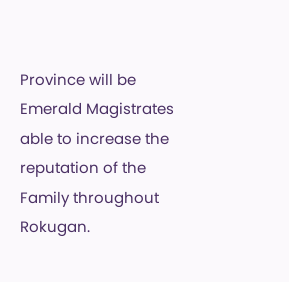Province will be Emerald Magistrates able to increase the reputation of the Family throughout Rokugan.